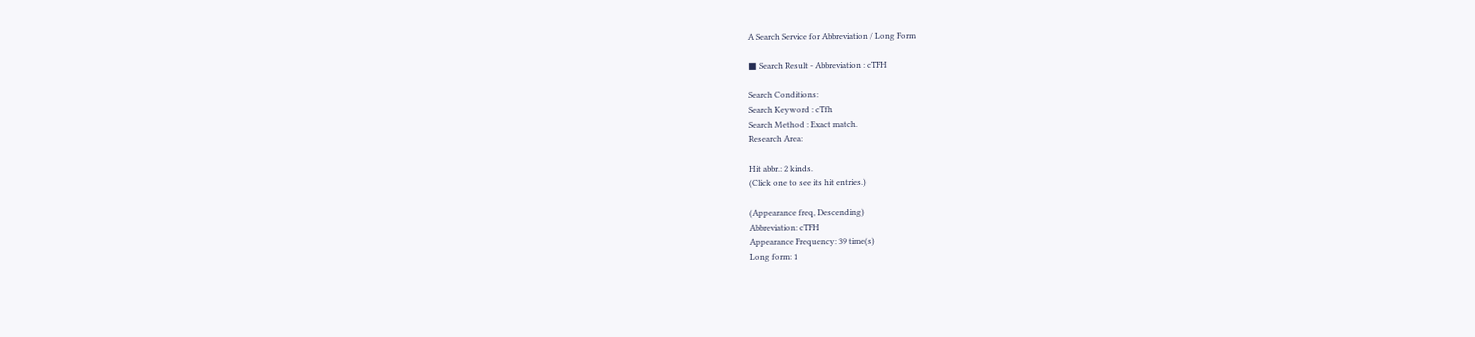A Search Service for Abbreviation / Long Form

■ Search Result - Abbreviation : cTFH

Search Conditions:
Search Keyword : cTfh
Search Method : Exact match.
Research Area:

Hit abbr.: 2 kinds.
(Click one to see its hit entries.)

(Appearance freq, Descending)
Abbreviation: cTFH
Appearance Frequency: 39 time(s)
Long form: 1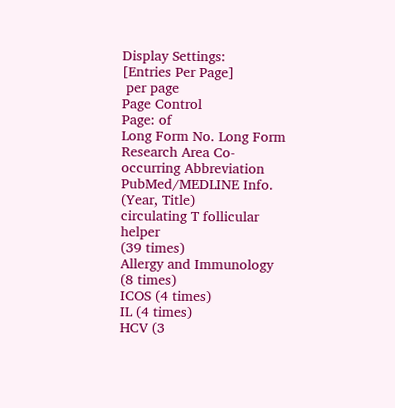Display Settings:
[Entries Per Page]
 per page
Page Control
Page: of
Long Form No. Long Form Research Area Co-occurring Abbreviation PubMed/MEDLINE Info. (Year, Title)
circulating T follicular helper
(39 times)
Allergy and Immunology
(8 times)
ICOS (4 times)
IL (4 times)
HCV (3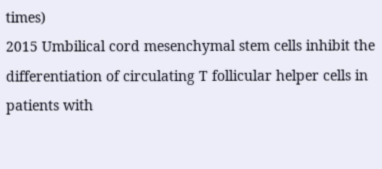times)
2015 Umbilical cord mesenchymal stem cells inhibit the differentiation of circulating T follicular helper cells in patients with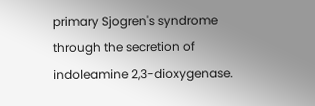primary Sjogren's syndrome through the secretion of indoleamine 2,3-dioxygenase.